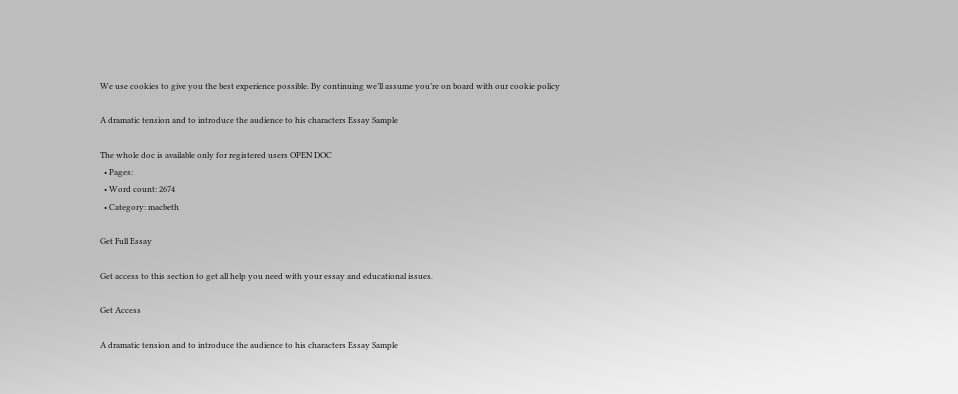We use cookies to give you the best experience possible. By continuing we’ll assume you’re on board with our cookie policy

A dramatic tension and to introduce the audience to his characters Essay Sample

The whole doc is available only for registered users OPEN DOC
  • Pages:
  • Word count: 2674
  • Category: macbeth

Get Full Essay

Get access to this section to get all help you need with your essay and educational issues.

Get Access

A dramatic tension and to introduce the audience to his characters Essay Sample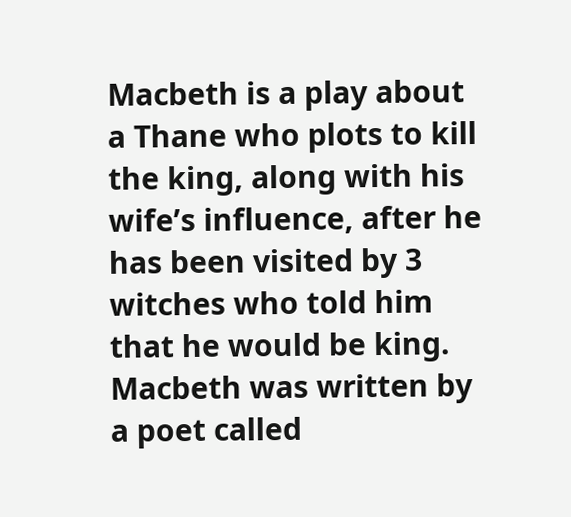Macbeth is a play about a Thane who plots to kill the king, along with his wife’s influence, after he has been visited by 3 witches who told him that he would be king. Macbeth was written by a poet called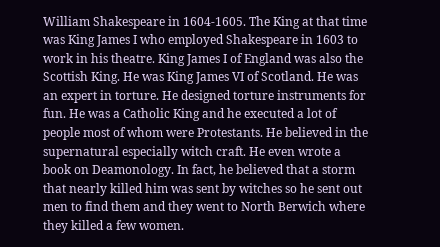William Shakespeare in 1604-1605. The King at that time was King James I who employed Shakespeare in 1603 to work in his theatre. King James I of England was also the Scottish King. He was King James VI of Scotland. He was an expert in torture. He designed torture instruments for fun. He was a Catholic King and he executed a lot of people most of whom were Protestants. He believed in the supernatural especially witch craft. He even wrote a book on Deamonology. In fact, he believed that a storm that nearly killed him was sent by witches so he sent out men to find them and they went to North Berwich where they killed a few women.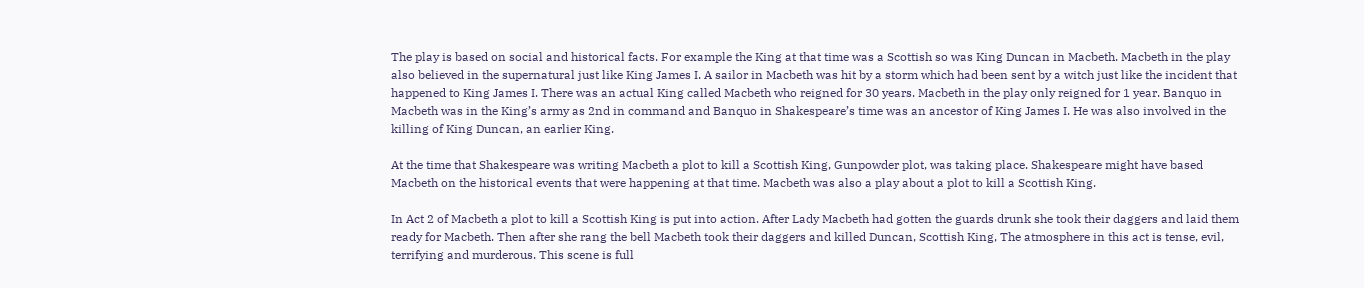The play is based on social and historical facts. For example the King at that time was a Scottish so was King Duncan in Macbeth. Macbeth in the play also believed in the supernatural just like King James I. A sailor in Macbeth was hit by a storm which had been sent by a witch just like the incident that happened to King James I. There was an actual King called Macbeth who reigned for 30 years. Macbeth in the play only reigned for 1 year. Banquo in Macbeth was in the King’s army as 2nd in command and Banquo in Shakespeare’s time was an ancestor of King James I. He was also involved in the killing of King Duncan, an earlier King.

At the time that Shakespeare was writing Macbeth a plot to kill a Scottish King, Gunpowder plot, was taking place. Shakespeare might have based Macbeth on the historical events that were happening at that time. Macbeth was also a play about a plot to kill a Scottish King.

In Act 2 of Macbeth a plot to kill a Scottish King is put into action. After Lady Macbeth had gotten the guards drunk she took their daggers and laid them ready for Macbeth. Then after she rang the bell Macbeth took their daggers and killed Duncan, Scottish King, The atmosphere in this act is tense, evil, terrifying and murderous. This scene is full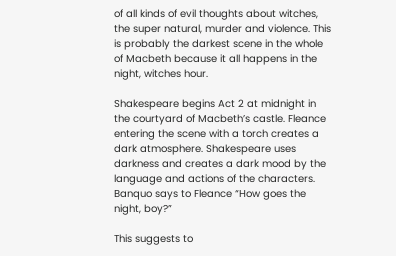of all kinds of evil thoughts about witches, the super natural, murder and violence. This is probably the darkest scene in the whole of Macbeth because it all happens in the night, witches hour.

Shakespeare begins Act 2 at midnight in the courtyard of Macbeth’s castle. Fleance entering the scene with a torch creates a dark atmosphere. Shakespeare uses darkness and creates a dark mood by the language and actions of the characters. Banquo says to Fleance “How goes the night, boy?”

This suggests to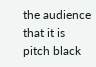the audience that it is pitch black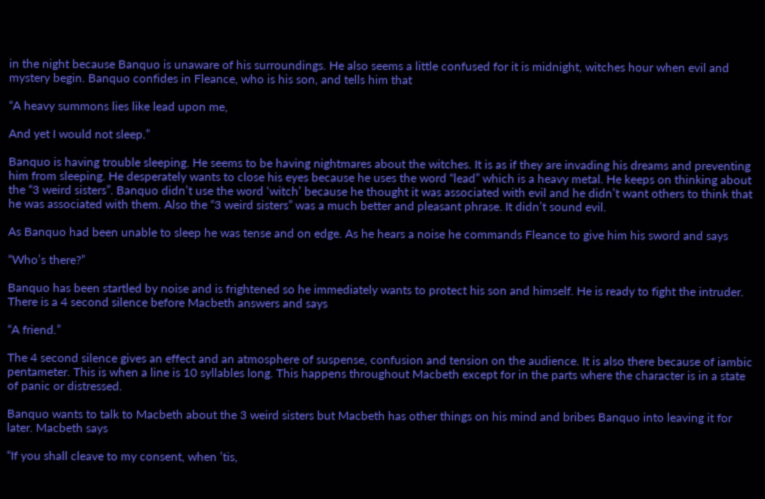in the night because Banquo is unaware of his surroundings. He also seems a little confused for it is midnight, witches hour when evil and mystery begin. Banquo confides in Fleance, who is his son, and tells him that

“A heavy summons lies like lead upon me,

And yet I would not sleep.”

Banquo is having trouble sleeping. He seems to be having nightmares about the witches. It is as if they are invading his dreams and preventing him from sleeping. He desperately wants to close his eyes because he uses the word “lead” which is a heavy metal. He keeps on thinking about the “3 weird sisters”. Banquo didn’t use the word ‘witch’ because he thought it was associated with evil and he didn’t want others to think that he was associated with them. Also the “3 weird sisters” was a much better and pleasant phrase. It didn’t sound evil.

As Banquo had been unable to sleep he was tense and on edge. As he hears a noise he commands Fleance to give him his sword and says

“Who’s there?”

Banquo has been startled by noise and is frightened so he immediately wants to protect his son and himself. He is ready to fight the intruder. There is a 4 second silence before Macbeth answers and says

“A friend.”

The 4 second silence gives an effect and an atmosphere of suspense, confusion and tension on the audience. It is also there because of iambic pentameter. This is when a line is 10 syllables long. This happens throughout Macbeth except for in the parts where the character is in a state of panic or distressed.

Banquo wants to talk to Macbeth about the 3 weird sisters but Macbeth has other things on his mind and bribes Banquo into leaving it for later. Macbeth says

“If you shall cleave to my consent, when ’tis,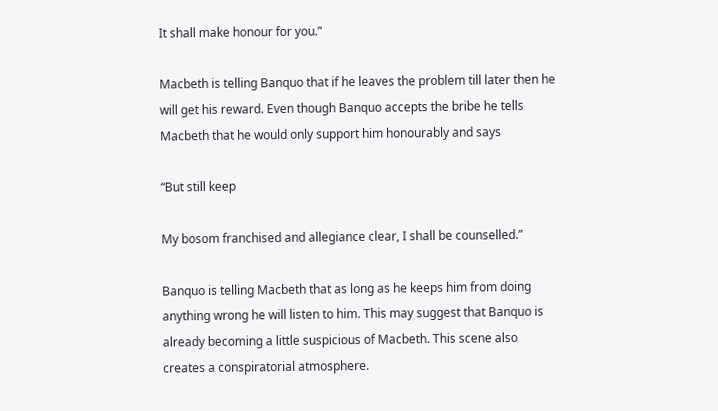It shall make honour for you.”

Macbeth is telling Banquo that if he leaves the problem till later then he will get his reward. Even though Banquo accepts the bribe he tells Macbeth that he would only support him honourably and says

“But still keep

My bosom franchised and allegiance clear, I shall be counselled.”

Banquo is telling Macbeth that as long as he keeps him from doing anything wrong he will listen to him. This may suggest that Banquo is already becoming a little suspicious of Macbeth. This scene also creates a conspiratorial atmosphere.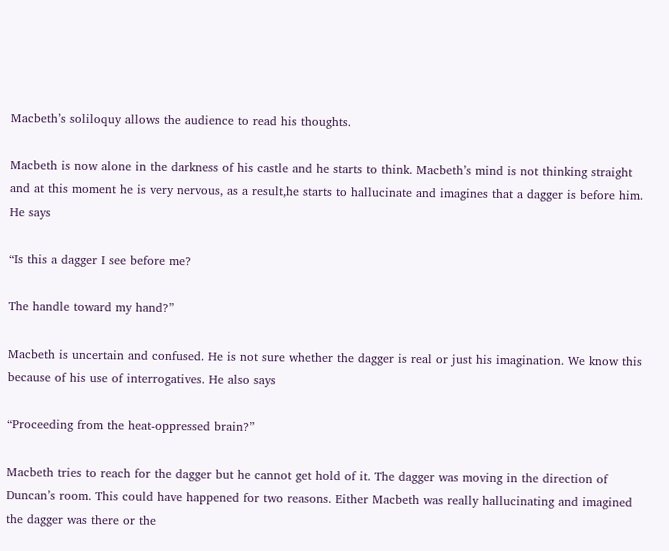Macbeth’s soliloquy allows the audience to read his thoughts.

Macbeth is now alone in the darkness of his castle and he starts to think. Macbeth’s mind is not thinking straight and at this moment he is very nervous, as a result,he starts to hallucinate and imagines that a dagger is before him. He says

“Is this a dagger I see before me?

The handle toward my hand?”

Macbeth is uncertain and confused. He is not sure whether the dagger is real or just his imagination. We know this because of his use of interrogatives. He also says

“Proceeding from the heat-oppressed brain?”

Macbeth tries to reach for the dagger but he cannot get hold of it. The dagger was moving in the direction of Duncan’s room. This could have happened for two reasons. Either Macbeth was really hallucinating and imagined the dagger was there or the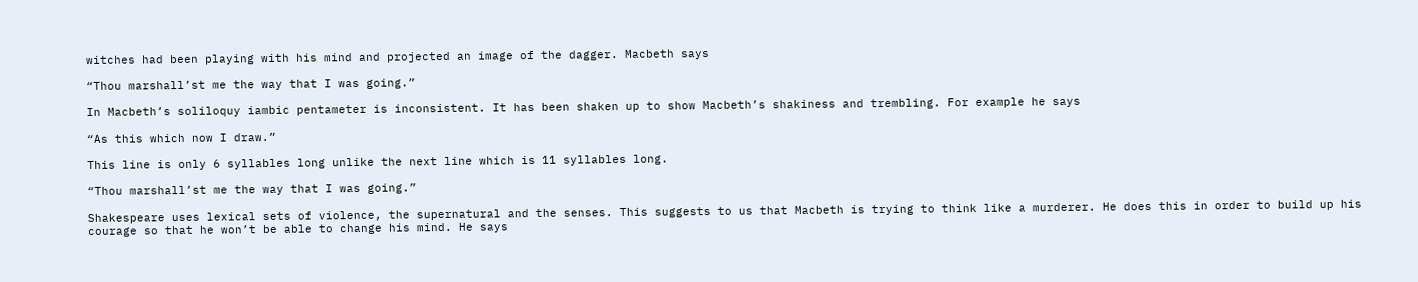witches had been playing with his mind and projected an image of the dagger. Macbeth says

“Thou marshall’st me the way that I was going.”

In Macbeth’s soliloquy iambic pentameter is inconsistent. It has been shaken up to show Macbeth’s shakiness and trembling. For example he says

“As this which now I draw.”

This line is only 6 syllables long unlike the next line which is 11 syllables long.

“Thou marshall’st me the way that I was going.”

Shakespeare uses lexical sets of violence, the supernatural and the senses. This suggests to us that Macbeth is trying to think like a murderer. He does this in order to build up his courage so that he won’t be able to change his mind. He says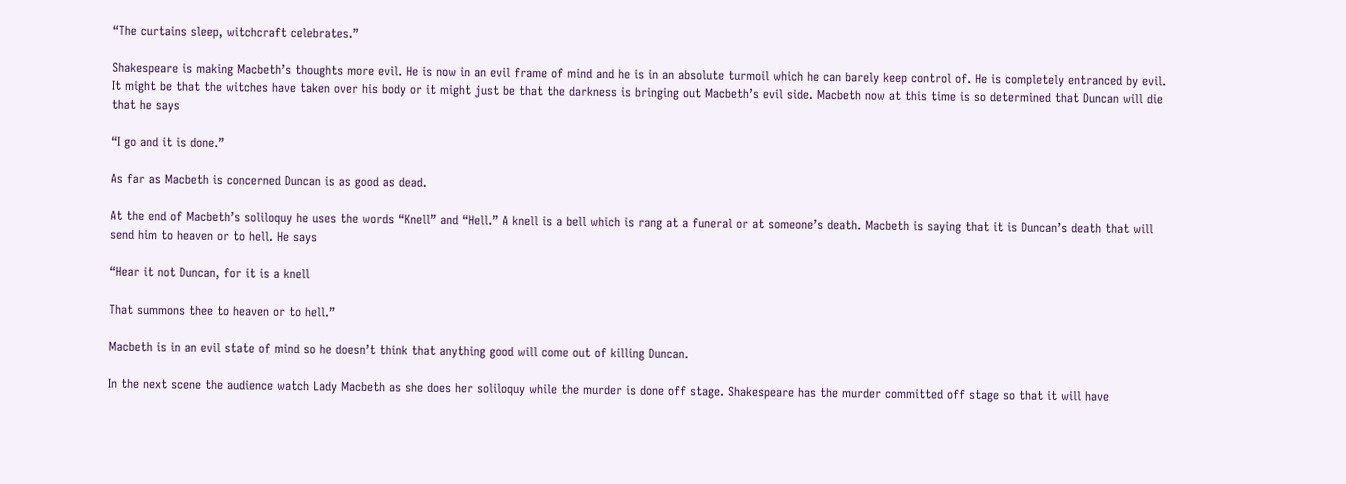“The curtains sleep, witchcraft celebrates.”

Shakespeare is making Macbeth’s thoughts more evil. He is now in an evil frame of mind and he is in an absolute turmoil which he can barely keep control of. He is completely entranced by evil. It might be that the witches have taken over his body or it might just be that the darkness is bringing out Macbeth’s evil side. Macbeth now at this time is so determined that Duncan will die that he says

“I go and it is done.”

As far as Macbeth is concerned Duncan is as good as dead.

At the end of Macbeth’s soliloquy he uses the words “Knell” and “Hell.” A knell is a bell which is rang at a funeral or at someone’s death. Macbeth is saying that it is Duncan’s death that will send him to heaven or to hell. He says

“Hear it not Duncan, for it is a knell

That summons thee to heaven or to hell.”

Macbeth is in an evil state of mind so he doesn’t think that anything good will come out of killing Duncan.

In the next scene the audience watch Lady Macbeth as she does her soliloquy while the murder is done off stage. Shakespeare has the murder committed off stage so that it will have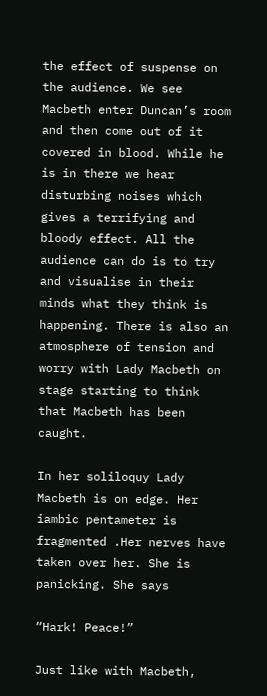the effect of suspense on the audience. We see Macbeth enter Duncan’s room and then come out of it covered in blood. While he is in there we hear disturbing noises which gives a terrifying and bloody effect. All the audience can do is to try and visualise in their minds what they think is happening. There is also an atmosphere of tension and worry with Lady Macbeth on stage starting to think that Macbeth has been caught.

In her soliloquy Lady Macbeth is on edge. Her iambic pentameter is fragmented .Her nerves have taken over her. She is panicking. She says

“Hark! Peace!”

Just like with Macbeth,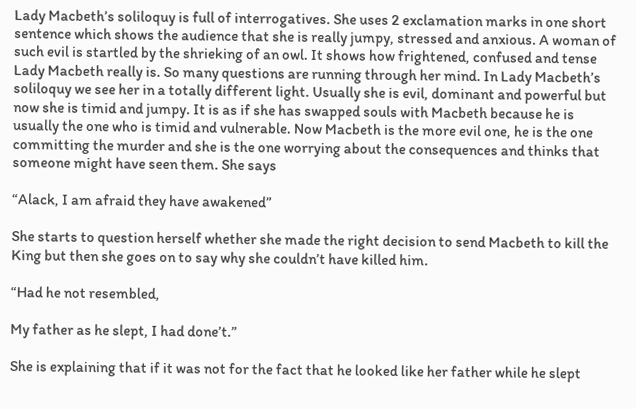Lady Macbeth’s soliloquy is full of interrogatives. She uses 2 exclamation marks in one short sentence which shows the audience that she is really jumpy, stressed and anxious. A woman of such evil is startled by the shrieking of an owl. It shows how frightened, confused and tense Lady Macbeth really is. So many questions are running through her mind. In Lady Macbeth’s soliloquy we see her in a totally different light. Usually she is evil, dominant and powerful but now she is timid and jumpy. It is as if she has swapped souls with Macbeth because he is usually the one who is timid and vulnerable. Now Macbeth is the more evil one, he is the one committing the murder and she is the one worrying about the consequences and thinks that someone might have seen them. She says

“Alack, I am afraid they have awakened”

She starts to question herself whether she made the right decision to send Macbeth to kill the King but then she goes on to say why she couldn’t have killed him.

“Had he not resembled,

My father as he slept, I had done’t.”

She is explaining that if it was not for the fact that he looked like her father while he slept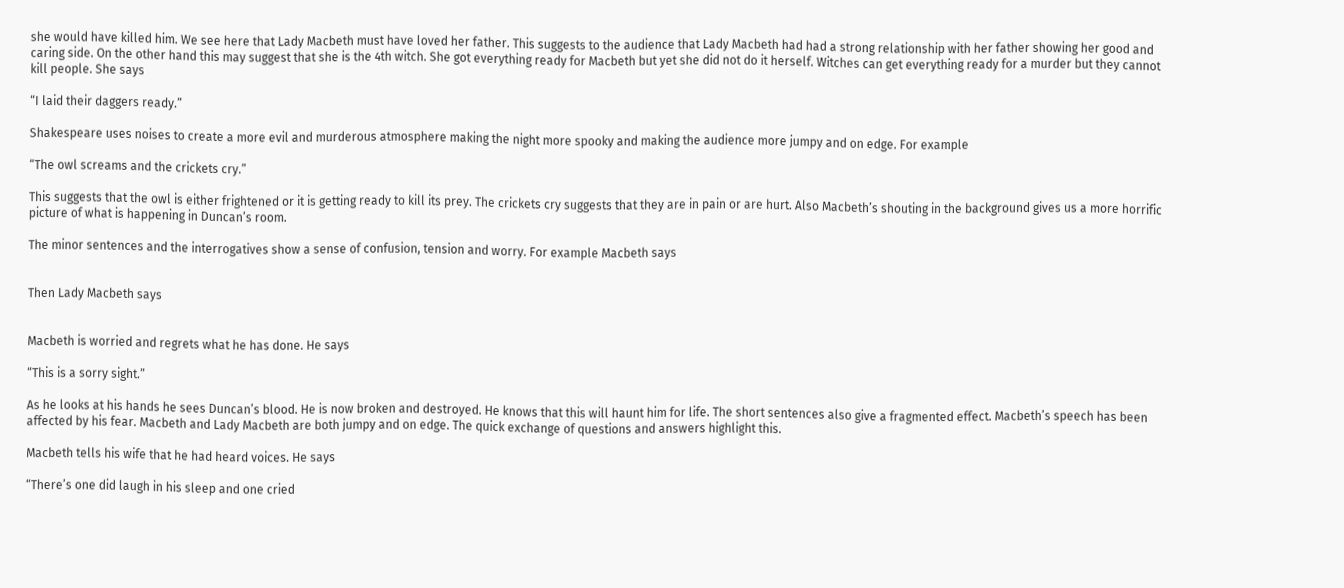she would have killed him. We see here that Lady Macbeth must have loved her father. This suggests to the audience that Lady Macbeth had had a strong relationship with her father showing her good and caring side. On the other hand this may suggest that she is the 4th witch. She got everything ready for Macbeth but yet she did not do it herself. Witches can get everything ready for a murder but they cannot kill people. She says

“I laid their daggers ready.”

Shakespeare uses noises to create a more evil and murderous atmosphere making the night more spooky and making the audience more jumpy and on edge. For example

“The owl screams and the crickets cry.”

This suggests that the owl is either frightened or it is getting ready to kill its prey. The crickets cry suggests that they are in pain or are hurt. Also Macbeth’s shouting in the background gives us a more horrific picture of what is happening in Duncan’s room.

The minor sentences and the interrogatives show a sense of confusion, tension and worry. For example Macbeth says


Then Lady Macbeth says


Macbeth is worried and regrets what he has done. He says

“This is a sorry sight.”

As he looks at his hands he sees Duncan’s blood. He is now broken and destroyed. He knows that this will haunt him for life. The short sentences also give a fragmented effect. Macbeth’s speech has been affected by his fear. Macbeth and Lady Macbeth are both jumpy and on edge. The quick exchange of questions and answers highlight this.

Macbeth tells his wife that he had heard voices. He says

“There’s one did laugh in his sleep and one cried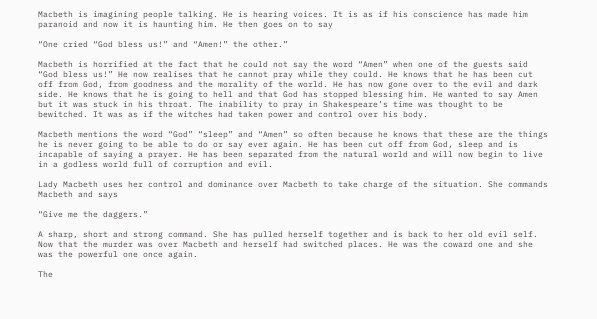Macbeth is imagining people talking. He is hearing voices. It is as if his conscience has made him paranoid and now it is haunting him. He then goes on to say

“One cried “God bless us!” and “Amen!” the other.”

Macbeth is horrified at the fact that he could not say the word “Amen” when one of the guests said “God bless us!” He now realises that he cannot pray while they could. He knows that he has been cut off from God, from goodness and the morality of the world. He has now gone over to the evil and dark side. He knows that he is going to hell and that God has stopped blessing him. He wanted to say Amen but it was stuck in his throat. The inability to pray in Shakespeare’s time was thought to be bewitched. It was as if the witches had taken power and control over his body.

Macbeth mentions the word “God” “sleep” and “Amen” so often because he knows that these are the things he is never going to be able to do or say ever again. He has been cut off from God, sleep and is incapable of saying a prayer. He has been separated from the natural world and will now begin to live in a godless world full of corruption and evil.

Lady Macbeth uses her control and dominance over Macbeth to take charge of the situation. She commands Macbeth and says

“Give me the daggers.”

A sharp, short and strong command. She has pulled herself together and is back to her old evil self. Now that the murder was over Macbeth and herself had switched places. He was the coward one and she was the powerful one once again.

The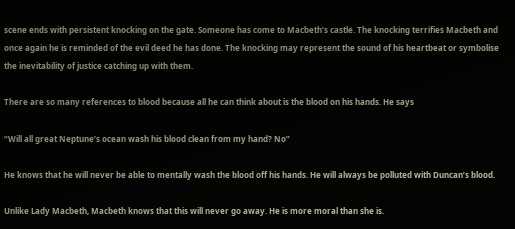scene ends with persistent knocking on the gate. Someone has come to Macbeth’s castle. The knocking terrifies Macbeth and once again he is reminded of the evil deed he has done. The knocking may represent the sound of his heartbeat or symbolise the inevitability of justice catching up with them.

There are so many references to blood because all he can think about is the blood on his hands. He says

“Will all great Neptune’s ocean wash his blood clean from my hand? No”

He knows that he will never be able to mentally wash the blood off his hands. He will always be polluted with Duncan’s blood.

Unlike Lady Macbeth, Macbeth knows that this will never go away. He is more moral than she is.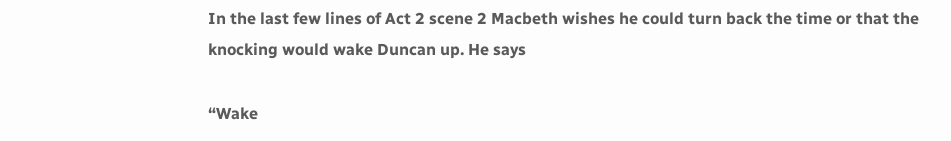In the last few lines of Act 2 scene 2 Macbeth wishes he could turn back the time or that the knocking would wake Duncan up. He says

“Wake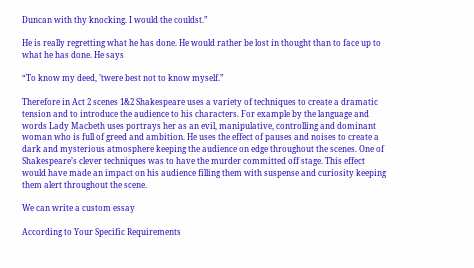Duncan with thy knocking. I would the couldst.”

He is really regretting what he has done. He would rather be lost in thought than to face up to what he has done. He says

“To know my deed, ’twere best not to know myself.”

Therefore in Act 2 scenes 1&2 Shakespeare uses a variety of techniques to create a dramatic tension and to introduce the audience to his characters. For example by the language and words Lady Macbeth uses portrays her as an evil, manipulative, controlling and dominant woman who is full of greed and ambition. He uses the effect of pauses and noises to create a dark and mysterious atmosphere keeping the audience on edge throughout the scenes. One of Shakespeare’s clever techniques was to have the murder committed off stage. This effect would have made an impact on his audience filling them with suspense and curiosity keeping them alert throughout the scene.

We can write a custom essay

According to Your Specific Requirements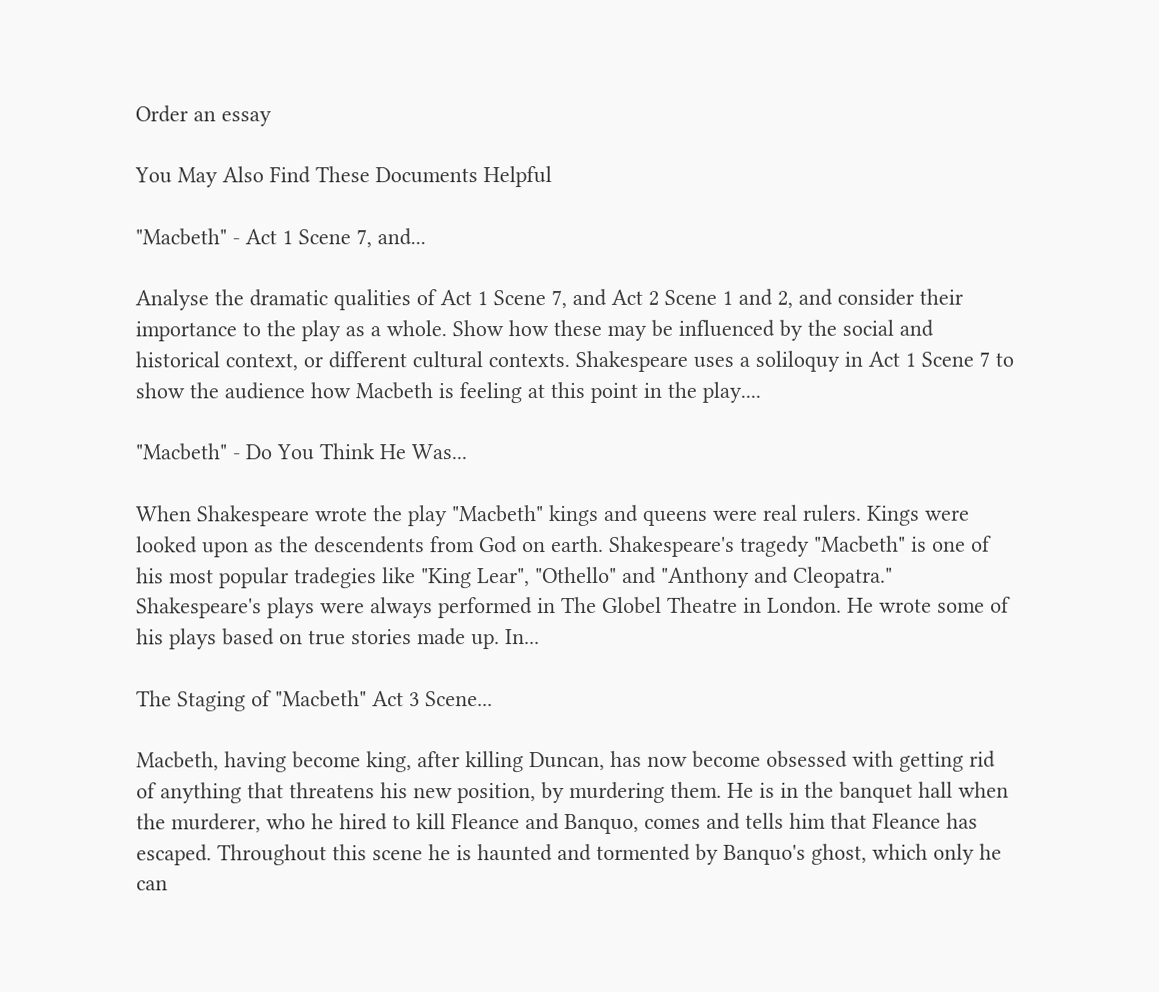Order an essay

You May Also Find These Documents Helpful

"Macbeth" - Act 1 Scene 7, and...

Analyse the dramatic qualities of Act 1 Scene 7, and Act 2 Scene 1 and 2, and consider their importance to the play as a whole. Show how these may be influenced by the social and historical context, or different cultural contexts. Shakespeare uses a soliloquy in Act 1 Scene 7 to show the audience how Macbeth is feeling at this point in the play....

"Macbeth" - Do You Think He Was...

When Shakespeare wrote the play "Macbeth" kings and queens were real rulers. Kings were looked upon as the descendents from God on earth. Shakespeare's tragedy "Macbeth" is one of his most popular tradegies like "King Lear", "Othello" and "Anthony and Cleopatra." Shakespeare's plays were always performed in The Globel Theatre in London. He wrote some of his plays based on true stories made up. In...

The Staging of "Macbeth" Act 3 Scene...

Macbeth, having become king, after killing Duncan, has now become obsessed with getting rid of anything that threatens his new position, by murdering them. He is in the banquet hall when the murderer, who he hired to kill Fleance and Banquo, comes and tells him that Fleance has escaped. Throughout this scene he is haunted and tormented by Banquo's ghost, which only he can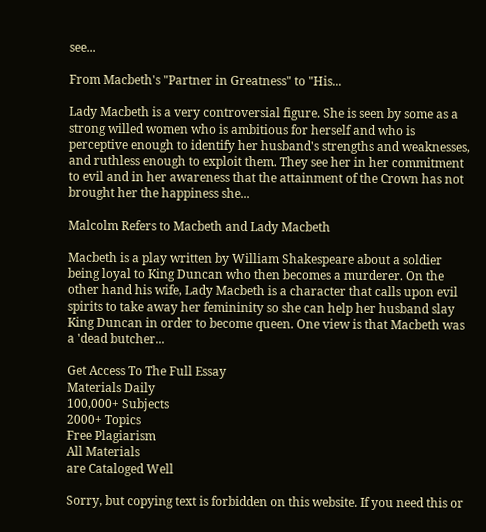see...

From Macbeth's "Partner in Greatness" to "His...

Lady Macbeth is a very controversial figure. She is seen by some as a strong willed women who is ambitious for herself and who is perceptive enough to identify her husband's strengths and weaknesses, and ruthless enough to exploit them. They see her in her commitment to evil and in her awareness that the attainment of the Crown has not brought her the happiness she...

Malcolm Refers to Macbeth and Lady Macbeth

Macbeth is a play written by William Shakespeare about a soldier being loyal to King Duncan who then becomes a murderer. On the other hand his wife, Lady Macbeth is a character that calls upon evil spirits to take away her femininity so she can help her husband slay King Duncan in order to become queen. One view is that Macbeth was a 'dead butcher...

Get Access To The Full Essay
Materials Daily
100,000+ Subjects
2000+ Topics
Free Plagiarism
All Materials
are Cataloged Well

Sorry, but copying text is forbidden on this website. If you need this or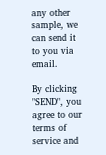any other sample, we can send it to you via email.

By clicking "SEND", you agree to our terms of service and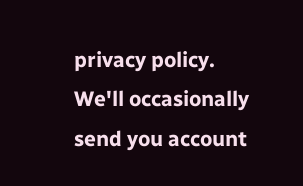privacy policy. We'll occasionally send you account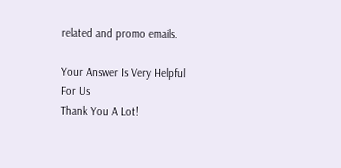related and promo emails.

Your Answer Is Very Helpful For Us
Thank You A Lot!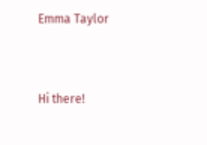Emma Taylor


Hi there!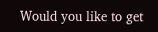Would you like to get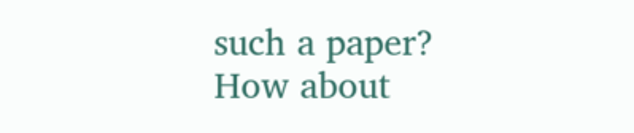such a paper?
How about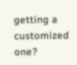getting a customized one?